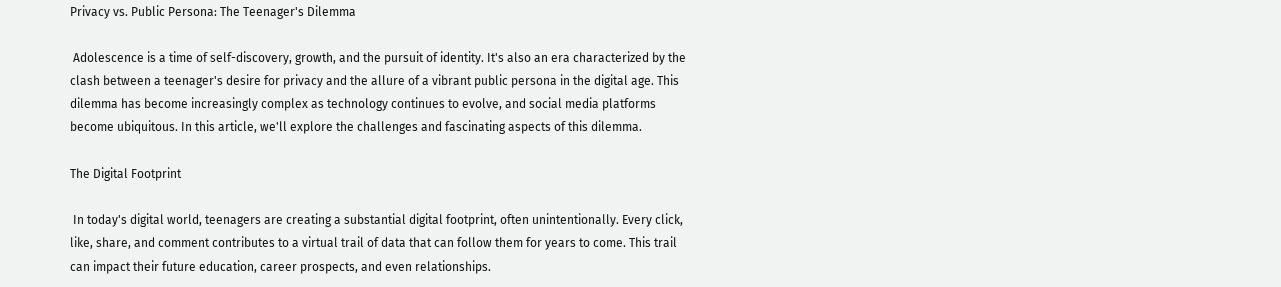Privacy vs. Public Persona: The Teenager's Dilemma

 Adolescence is a time of self-discovery, growth, and the pursuit of identity. It's also an era characterized by the clash between a teenager's desire for privacy and the allure of a vibrant public persona in the digital age. This dilemma has become increasingly complex as technology continues to evolve, and social media platforms become ubiquitous. In this article, we'll explore the challenges and fascinating aspects of this dilemma.

The Digital Footprint

 In today's digital world, teenagers are creating a substantial digital footprint, often unintentionally. Every click, like, share, and comment contributes to a virtual trail of data that can follow them for years to come. This trail can impact their future education, career prospects, and even relationships.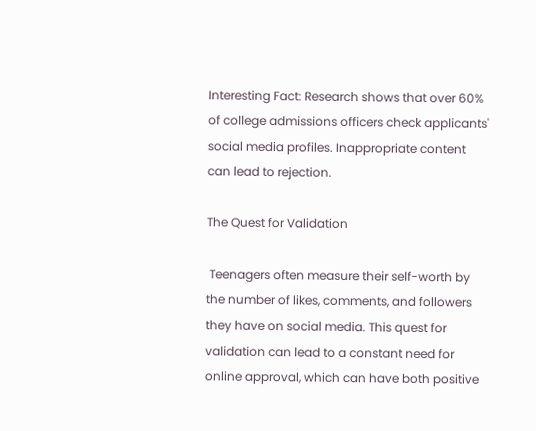Interesting Fact: Research shows that over 60% of college admissions officers check applicants' social media profiles. Inappropriate content can lead to rejection.

The Quest for Validation

 Teenagers often measure their self-worth by the number of likes, comments, and followers they have on social media. This quest for validation can lead to a constant need for online approval, which can have both positive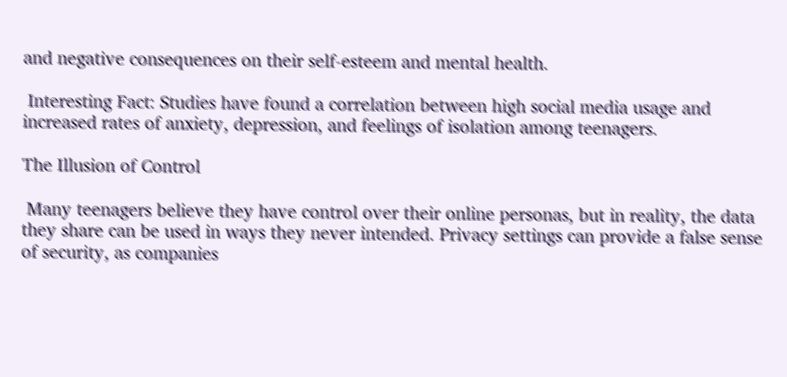and negative consequences on their self-esteem and mental health.

 Interesting Fact: Studies have found a correlation between high social media usage and increased rates of anxiety, depression, and feelings of isolation among teenagers.

The Illusion of Control

 Many teenagers believe they have control over their online personas, but in reality, the data they share can be used in ways they never intended. Privacy settings can provide a false sense of security, as companies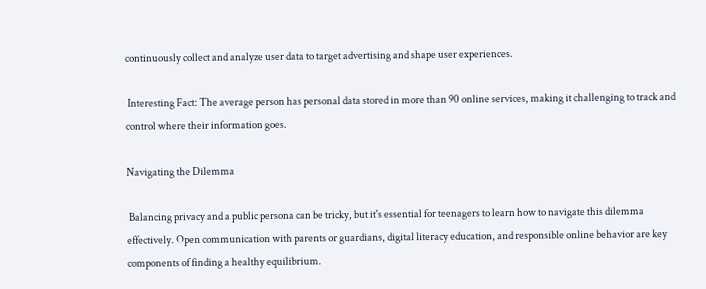continuously collect and analyze user data to target advertising and shape user experiences.

 Interesting Fact: The average person has personal data stored in more than 90 online services, making it challenging to track and control where their information goes.

Navigating the Dilemma

 Balancing privacy and a public persona can be tricky, but it's essential for teenagers to learn how to navigate this dilemma effectively. Open communication with parents or guardians, digital literacy education, and responsible online behavior are key components of finding a healthy equilibrium.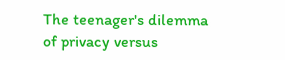The teenager's dilemma of privacy versus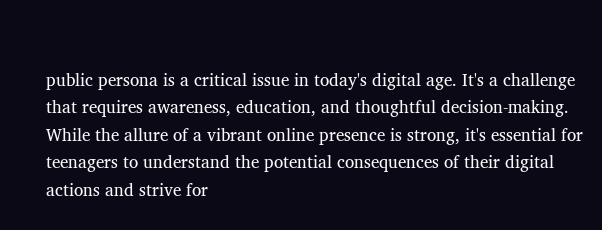public persona is a critical issue in today's digital age. It's a challenge that requires awareness, education, and thoughtful decision-making. While the allure of a vibrant online presence is strong, it's essential for teenagers to understand the potential consequences of their digital actions and strive for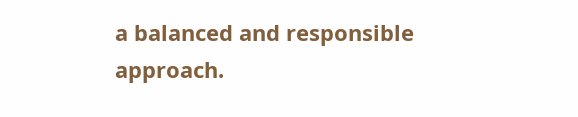a balanced and responsible approach.